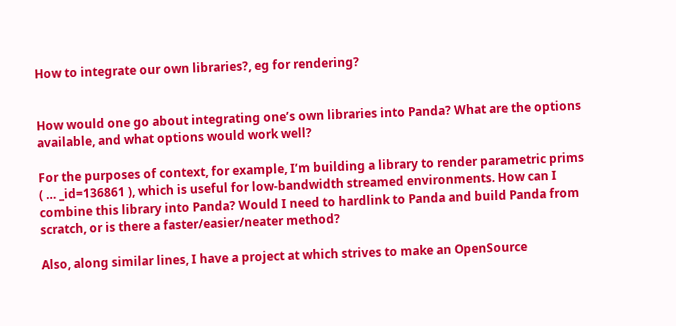How to integrate our own libraries?, eg for rendering?


How would one go about integrating one’s own libraries into Panda? What are the options available, and what options would work well?

For the purposes of context, for example, I’m building a library to render parametric prims ( … _id=136861 ), which is useful for low-bandwidth streamed environments. How can I combine this library into Panda? Would I need to hardlink to Panda and build Panda from scratch, or is there a faster/easier/neater method?

Also, along similar lines, I have a project at which strives to make an OpenSource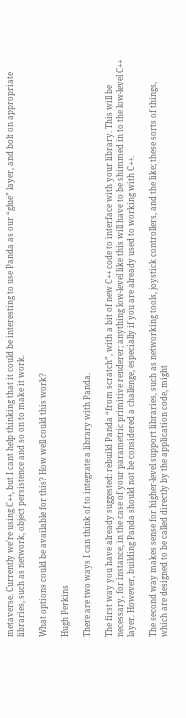metaverse. Currently we’re using C++, but I cant help thinking that it could be interesting to use Panda as our “glue” layer, and bolt on appropriate libraries, such as network, object persistence and so on to make it work.

What options could be available for this? How well could this work?

Hugh Perkins

There are two ways I can think of to integrate a library with Panda.

The first way you have already suggested: rebuild Panda “from scratch”, with a bit of new C++ code to interface with your library. This will be necessary, for instance, in the case of your parametric primitive renderer; anything low-level like this will have to be shimmed in to the low-level C++ layer. However, building Panda should not be considered a challenge, especially if you are already used to working with C++.

The second way makes sense for higher-level support libraries, such as networking tools, joystick controllers, and the like; these sorts of things, which are designed to be called directly by the application code, might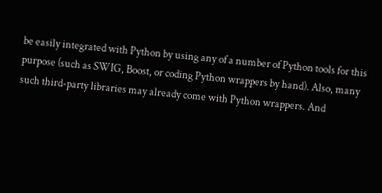be easily integrated with Python by using any of a number of Python tools for this purpose (such as SWIG, Boost, or coding Python wrappers by hand). Also, many such third-party libraries may already come with Python wrappers. And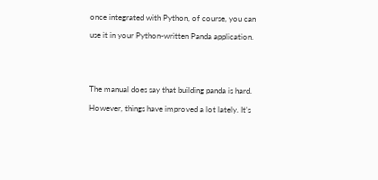once integrated with Python, of course, you can use it in your Python-written Panda application.


The manual does say that building panda is hard. However, things have improved a lot lately. It’s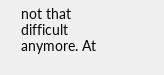not that difficult anymore. At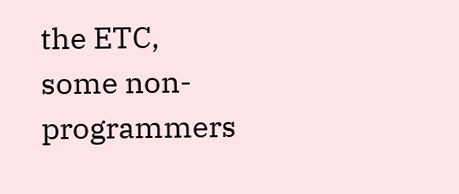the ETC, some non-programmers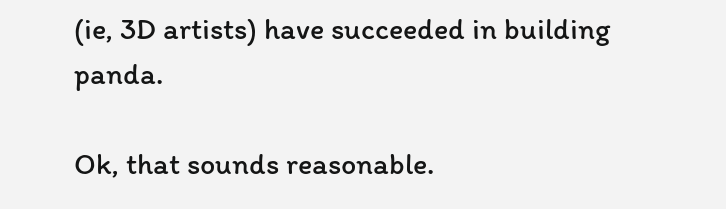(ie, 3D artists) have succeeded in building panda.

Ok, that sounds reasonable.